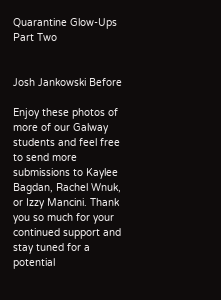Quarantine Glow-Ups Part Two


Josh Jankowski Before

Enjoy these photos of more of our Galway students and feel free to send more submissions to Kaylee Bagdan, Rachel Wnuk, or Izzy Mancini. Thank you so much for your continued support and stay tuned for a potential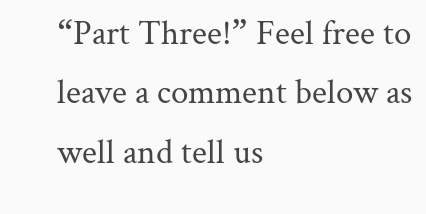“Part Three!” Feel free to leave a comment below as well and tell us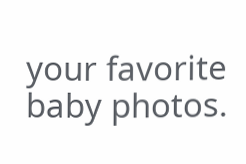your favorite baby photos.